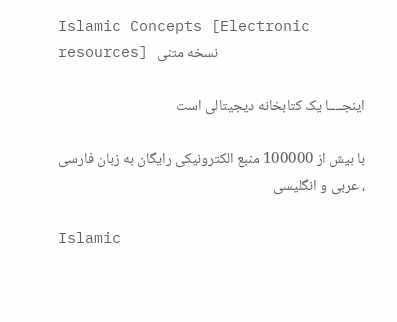Islamic Concepts [Electronic resources] نسخه متنی

اینجــــا یک کتابخانه دیجیتالی است

با بیش از 100000 منبع الکترونیکی رایگان به زبان فارسی ، عربی و انگلیسی

Islamic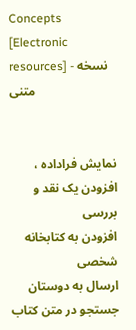Concepts [Electronic resources] - نسخه متنی


نمايش فراداده ، افزودن یک نقد و بررسی
افزودن به کتابخانه شخصی
ارسال به دوستان
جستجو در متن کتاب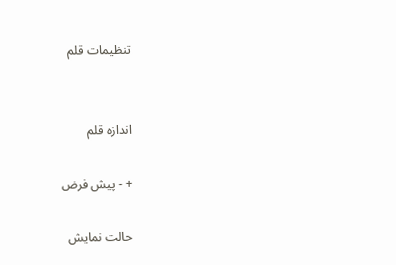تنظیمات قلم


اندازه قلم

+ - پیش فرض

حالت نمایش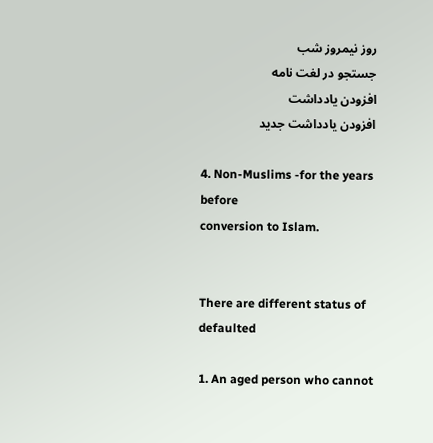روز نیمروز شب
جستجو در لغت نامه
افزودن یادداشت
افزودن یادداشت جدید

4. Non-Muslims -for the years before
conversion to Islam.


There are different status of defaulted

1. An aged person who cannot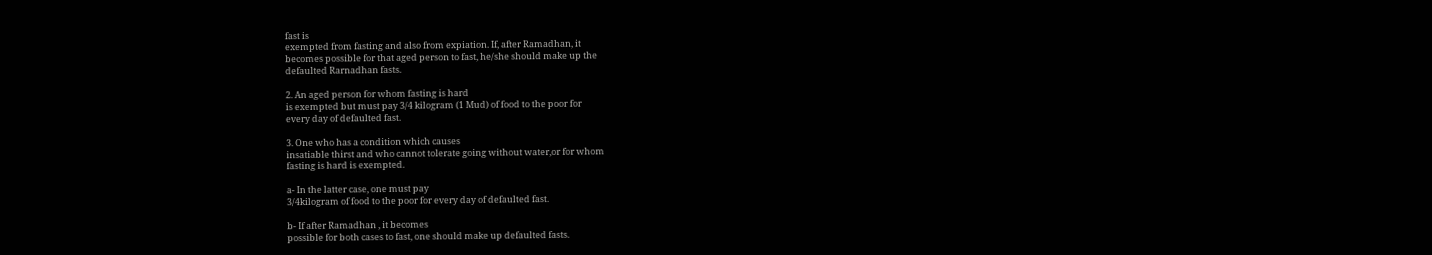fast is
exempted from fasting and also from expiation. If, after Ramadhan, it
becomes possible for that aged person to fast, he/she should make up the
defaulted Rarnadhan fasts.

2. An aged person for whom fasting is hard
is exempted but must pay 3/4 kilogram (1 Mud) of food to the poor for
every day of defaulted fast.

3. One who has a condition which causes
insatiable thirst and who cannot tolerate going without water,or for whom
fasting is hard is exempted.

a- In the latter case, one must pay
3/4kilogram of food to the poor for every day of defaulted fast.

b- If after Ramadhan , it becomes
possible for both cases to fast, one should make up defaulted fasts.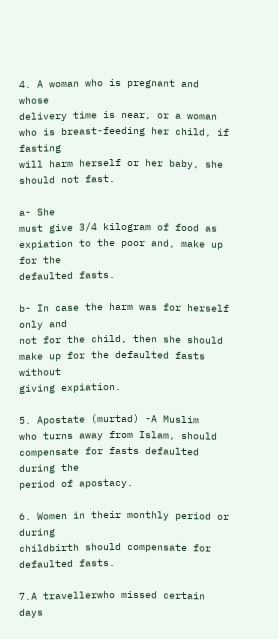4. A woman who is pregnant and whose
delivery time is near, or a woman who is breast-feeding her child, if fasting
will harm herself or her baby, she should not fast.

a- She
must give 3/4 kilogram of food as expiation to the poor and, make up for the
defaulted fasts.

b- In case the harm was for herself only and
not for the child, then she should make up for the defaulted fasts without
giving expiation.

5. Apostate (murtad) -A Muslim
who turns away from Islam, should compensate for fasts defaulted during the
period of apostacy.

6. Women in their monthly period or during
childbirth should compensate for defaulted fasts.

7.A travellerwho missed certain days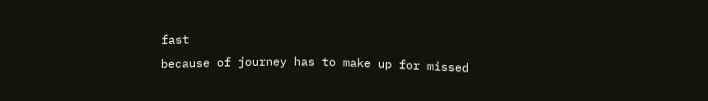fast
because of journey has to make up for missed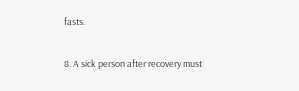fasts.

8. A sick person after recovery must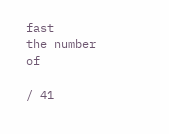fast
the number of

/ 41